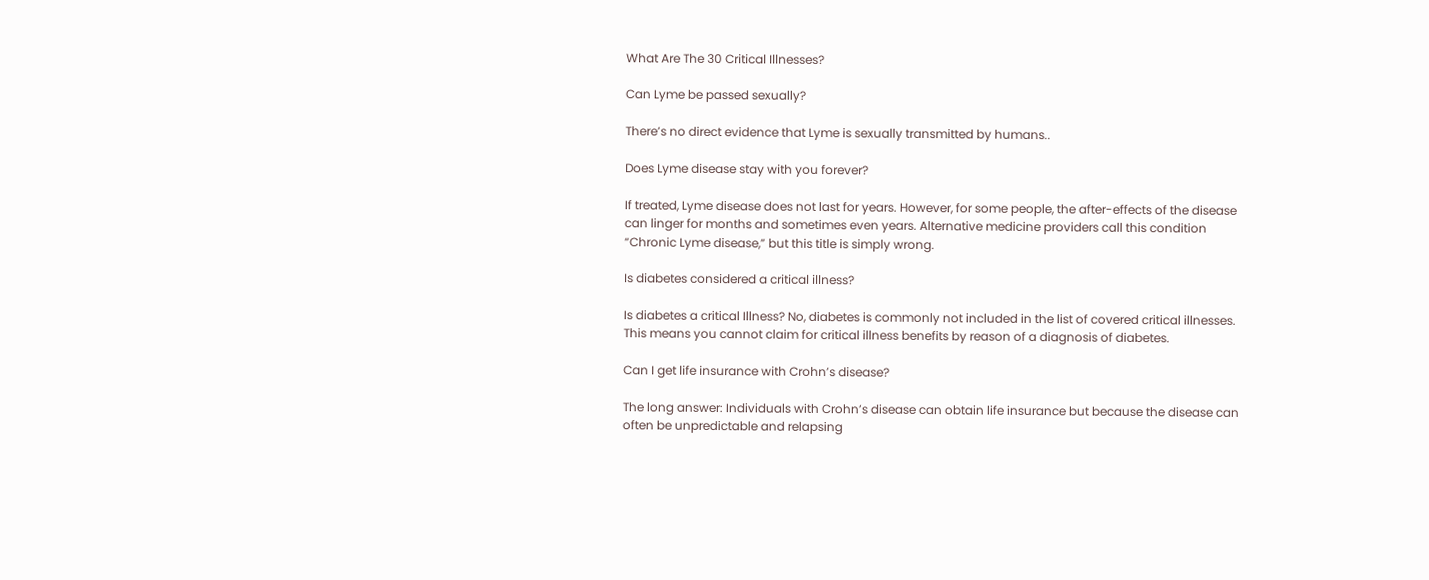What Are The 30 Critical Illnesses?

Can Lyme be passed sexually?

There’s no direct evidence that Lyme is sexually transmitted by humans..

Does Lyme disease stay with you forever?

If treated, Lyme disease does not last for years. However, for some people, the after-effects of the disease can linger for months and sometimes even years. Alternative medicine providers call this condition “Chronic Lyme disease,” but this title is simply wrong.

Is diabetes considered a critical illness?

Is diabetes a critical Illness? No, diabetes is commonly not included in the list of covered critical illnesses. This means you cannot claim for critical illness benefits by reason of a diagnosis of diabetes.

Can I get life insurance with Crohn’s disease?

The long answer: Individuals with Crohn’s disease can obtain life insurance but because the disease can often be unpredictable and relapsing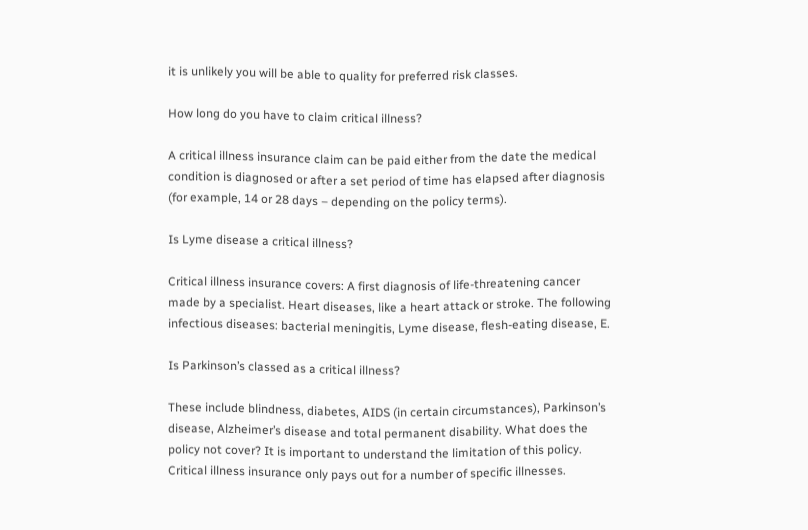it is unlikely you will be able to quality for preferred risk classes.

How long do you have to claim critical illness?

A critical illness insurance claim can be paid either from the date the medical condition is diagnosed or after a set period of time has elapsed after diagnosis (for example, 14 or 28 days – depending on the policy terms).

Is Lyme disease a critical illness?

Critical illness insurance covers: A first diagnosis of life-threatening cancer made by a specialist. Heart diseases, like a heart attack or stroke. The following infectious diseases: bacterial meningitis, Lyme disease, flesh-eating disease, E.

Is Parkinson’s classed as a critical illness?

These include blindness, diabetes, AIDS (in certain circumstances), Parkinson’s disease, Alzheimer’s disease and total permanent disability. What does the policy not cover? It is important to understand the limitation of this policy. Critical illness insurance only pays out for a number of specific illnesses.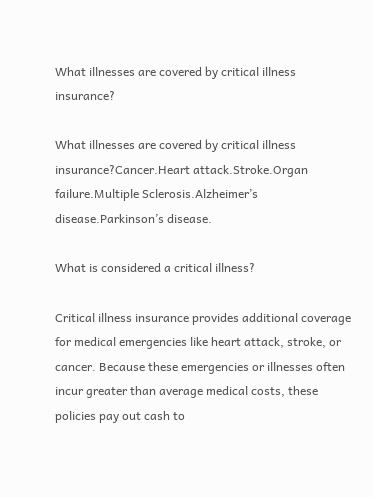What illnesses are covered by critical illness insurance?

What illnesses are covered by critical illness insurance?Cancer.Heart attack.Stroke.Organ failure.Multiple Sclerosis.Alzheimer’s disease.Parkinson’s disease.

What is considered a critical illness?

Critical illness insurance provides additional coverage for medical emergencies like heart attack, stroke, or cancer. Because these emergencies or illnesses often incur greater than average medical costs, these policies pay out cash to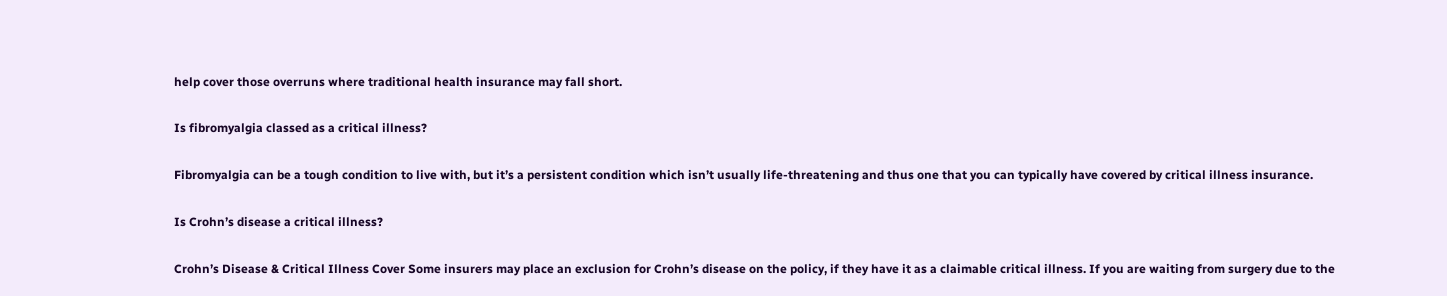help cover those overruns where traditional health insurance may fall short.

Is fibromyalgia classed as a critical illness?

Fibromyalgia can be a tough condition to live with, but it’s a persistent condition which isn’t usually life-threatening and thus one that you can typically have covered by critical illness insurance.

Is Crohn’s disease a critical illness?

Crohn’s Disease & Critical Illness Cover Some insurers may place an exclusion for Crohn’s disease on the policy, if they have it as a claimable critical illness. If you are waiting from surgery due to the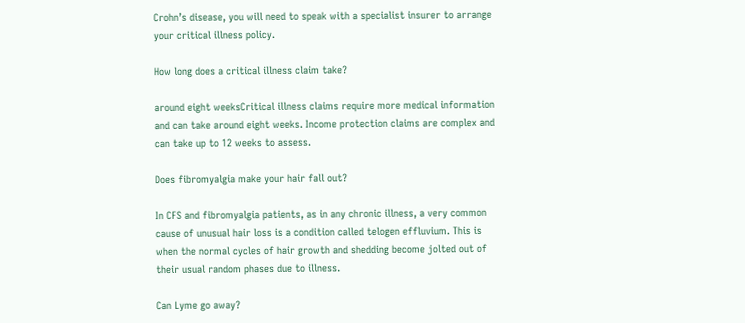Crohn’s disease, you will need to speak with a specialist insurer to arrange your critical illness policy.

How long does a critical illness claim take?

around eight weeksCritical illness claims require more medical information and can take around eight weeks. Income protection claims are complex and can take up to 12 weeks to assess.

Does fibromyalgia make your hair fall out?

In CFS and fibromyalgia patients, as in any chronic illness, a very common cause of unusual hair loss is a condition called telogen effluvium. This is when the normal cycles of hair growth and shedding become jolted out of their usual random phases due to illness.

Can Lyme go away?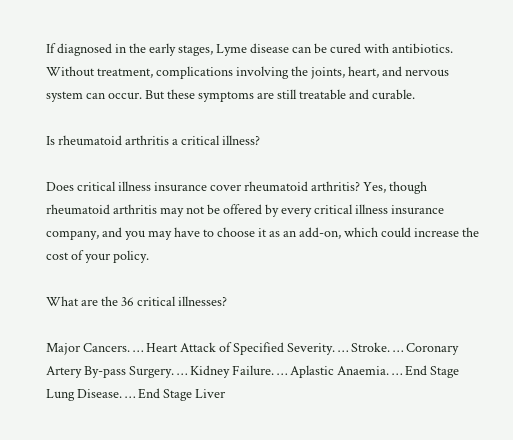If diagnosed in the early stages, Lyme disease can be cured with antibiotics. Without treatment, complications involving the joints, heart, and nervous system can occur. But these symptoms are still treatable and curable.

Is rheumatoid arthritis a critical illness?

Does critical illness insurance cover rheumatoid arthritis? Yes, though rheumatoid arthritis may not be offered by every critical illness insurance company, and you may have to choose it as an add-on, which could increase the cost of your policy.

What are the 36 critical illnesses?

Major Cancers. … Heart Attack of Specified Severity. … Stroke. … Coronary Artery By-pass Surgery. … Kidney Failure. … Aplastic Anaemia. … End Stage Lung Disease. … End Stage Liver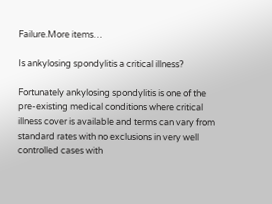Failure.More items…

Is ankylosing spondylitis a critical illness?

Fortunately ankylosing spondylitis is one of the pre-existing medical conditions where critical illness cover is available and terms can vary from standard rates with no exclusions in very well controlled cases with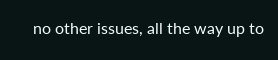no other issues, all the way up to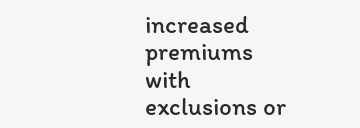increased premiums with exclusions or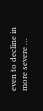even to decline in more severe …